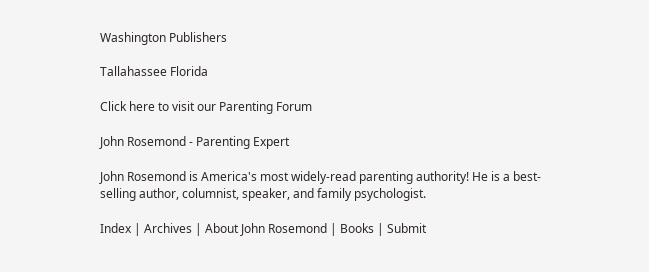Washington Publishers

Tallahassee Florida

Click here to visit our Parenting Forum

John Rosemond - Parenting Expert

John Rosemond is America's most widely-read parenting authority! He is a best-selling author, columnist, speaker, and family psychologist.

Index | Archives | About John Rosemond | Books | Submit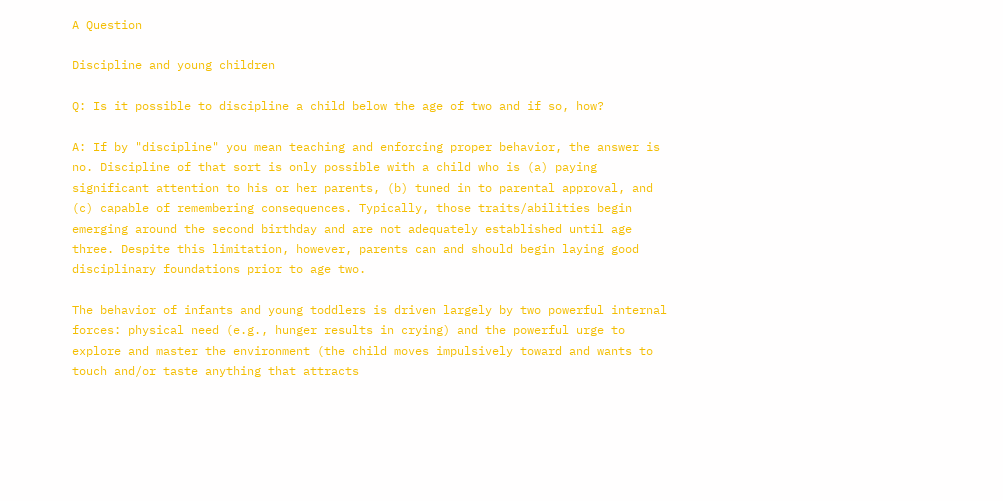A Question

Discipline and young children

Q: Is it possible to discipline a child below the age of two and if so, how?

A: If by "discipline" you mean teaching and enforcing proper behavior, the answer is no. Discipline of that sort is only possible with a child who is (a) paying significant attention to his or her parents, (b) tuned in to parental approval, and (c) capable of remembering consequences. Typically, those traits/abilities begin emerging around the second birthday and are not adequately established until age three. Despite this limitation, however, parents can and should begin laying good disciplinary foundations prior to age two.

The behavior of infants and young toddlers is driven largely by two powerful internal forces: physical need (e.g., hunger results in crying) and the powerful urge to explore and master the environment (the child moves impulsively toward and wants to touch and/or taste anything that attracts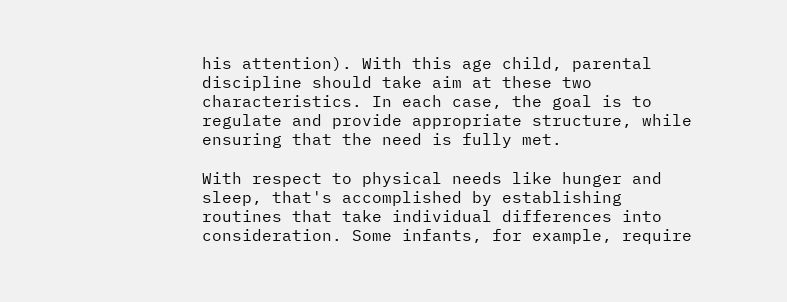his attention). With this age child, parental discipline should take aim at these two characteristics. In each case, the goal is to regulate and provide appropriate structure, while ensuring that the need is fully met.

With respect to physical needs like hunger and sleep, that's accomplished by establishing routines that take individual differences into consideration. Some infants, for example, require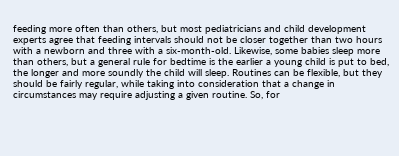feeding more often than others, but most pediatricians and child development experts agree that feeding intervals should not be closer together than two hours with a newborn and three with a six-month-old. Likewise, some babies sleep more than others, but a general rule for bedtime is the earlier a young child is put to bed, the longer and more soundly the child will sleep. Routines can be flexible, but they should be fairly regular, while taking into consideration that a change in circumstances may require adjusting a given routine. So, for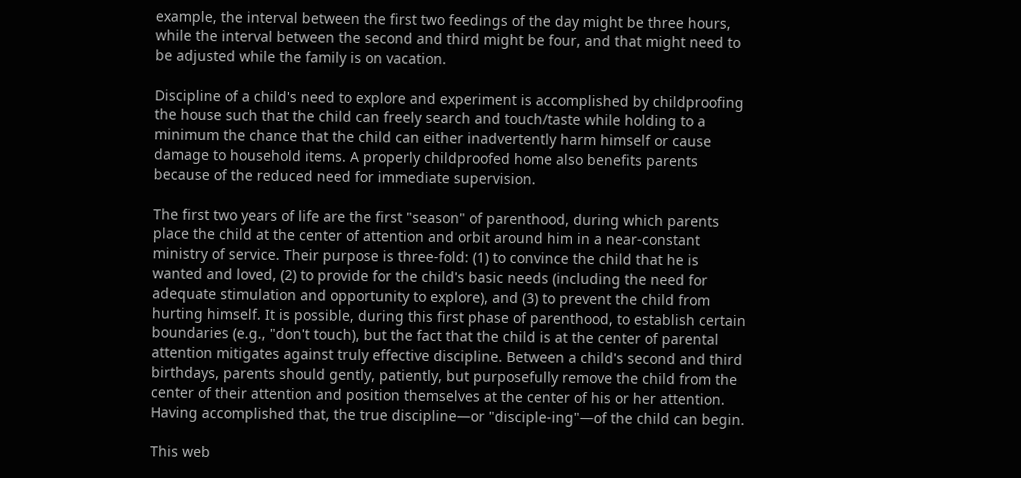example, the interval between the first two feedings of the day might be three hours, while the interval between the second and third might be four, and that might need to be adjusted while the family is on vacation.

Discipline of a child's need to explore and experiment is accomplished by childproofing the house such that the child can freely search and touch/taste while holding to a minimum the chance that the child can either inadvertently harm himself or cause damage to household items. A properly childproofed home also benefits parents because of the reduced need for immediate supervision.

The first two years of life are the first "season" of parenthood, during which parents place the child at the center of attention and orbit around him in a near-constant ministry of service. Their purpose is three-fold: (1) to convince the child that he is wanted and loved, (2) to provide for the child's basic needs (including the need for adequate stimulation and opportunity to explore), and (3) to prevent the child from hurting himself. It is possible, during this first phase of parenthood, to establish certain boundaries (e.g., "don't touch), but the fact that the child is at the center of parental attention mitigates against truly effective discipline. Between a child's second and third birthdays, parents should gently, patiently, but purposefully remove the child from the center of their attention and position themselves at the center of his or her attention. Having accomplished that, the true discipline—or "disciple-ing"—of the child can begin.

This web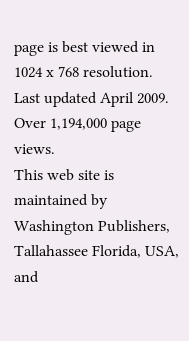page is best viewed in 1024 x 768 resolution. Last updated April 2009. Over 1,194,000 page views.
This web site is maintained by Washington Publishers, Tallahassee Florida, USA, and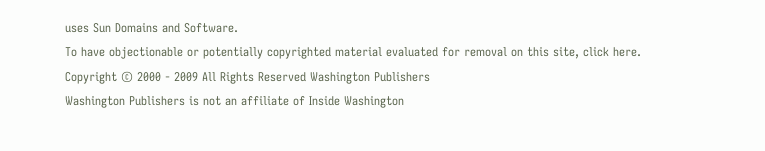uses Sun Domains and Software.
To have objectionable or potentially copyrighted material evaluated for removal on this site, click here.
Copyright © 2000 - 2009 All Rights Reserved Washington Publishers
Washington Publishers is not an affiliate of Inside Washington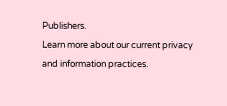Publishers.
Learn more about our current privacy and information practices.